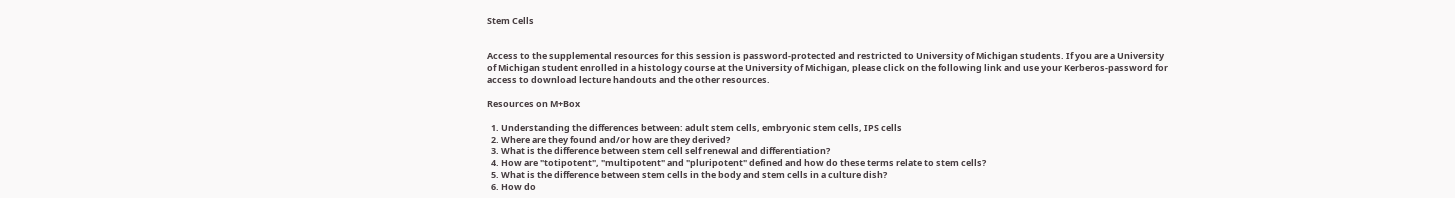Stem Cells


Access to the supplemental resources for this session is password-protected and restricted to University of Michigan students. If you are a University of Michigan student enrolled in a histology course at the University of Michigan, please click on the following link and use your Kerberos-password for access to download lecture handouts and the other resources.

Resources on M+Box

  1. Understanding the differences between: adult stem cells, embryonic stem cells, IPS cells
  2. Where are they found and/or how are they derived?
  3. What is the difference between stem cell self renewal and differentiation?
  4. How are "totipotent", "multipotent" and "pluripotent" defined and how do these terms relate to stem cells?
  5. What is the difference between stem cells in the body and stem cells in a culture dish?
  6. How do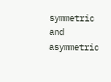symmetric and asymmetric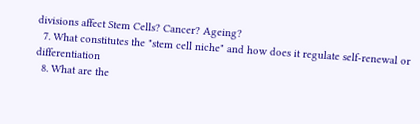divisions affect Stem Cells? Cancer? Ageing?
  7. What constitutes the "stem cell niche" and how does it regulate self-renewal or differentiation
  8. What are the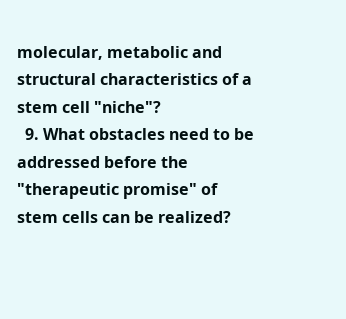molecular, metabolic and structural characteristics of a stem cell "niche"?
  9. What obstacles need to be addressed before the "therapeutic promise" of stem cells can be realized?